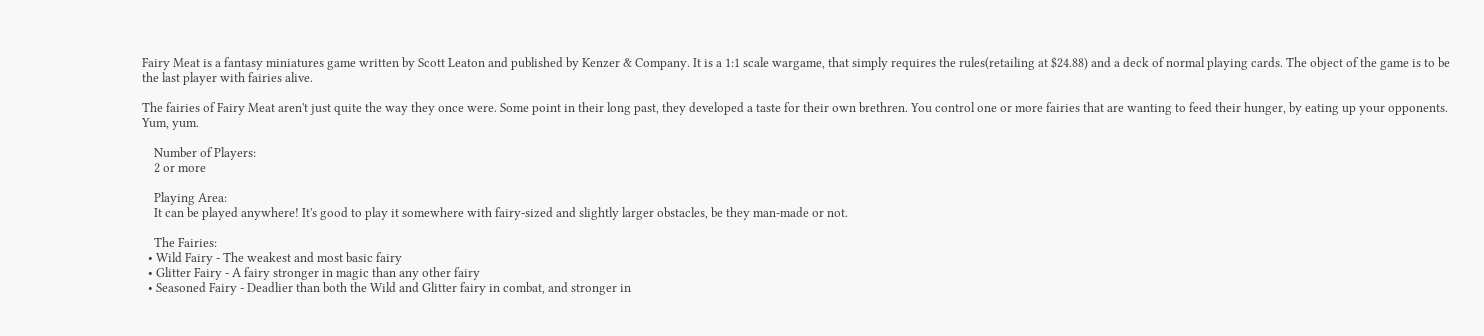Fairy Meat is a fantasy miniatures game written by Scott Leaton and published by Kenzer & Company. It is a 1:1 scale wargame, that simply requires the rules(retailing at $24.88) and a deck of normal playing cards. The object of the game is to be the last player with fairies alive.

The fairies of Fairy Meat aren't just quite the way they once were. Some point in their long past, they developed a taste for their own brethren. You control one or more fairies that are wanting to feed their hunger, by eating up your opponents. Yum, yum.

    Number of Players:
    2 or more

    Playing Area:
    It can be played anywhere! It's good to play it somewhere with fairy-sized and slightly larger obstacles, be they man-made or not.

    The Fairies:
  • Wild Fairy - The weakest and most basic fairy
  • Glitter Fairy - A fairy stronger in magic than any other fairy
  • Seasoned Fairy - Deadlier than both the Wild and Glitter fairy in combat, and stronger in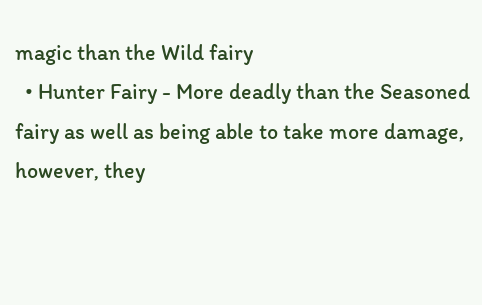magic than the Wild fairy
  • Hunter Fairy - More deadly than the Seasoned fairy as well as being able to take more damage, however, they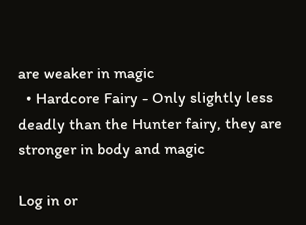are weaker in magic
  • Hardcore Fairy - Only slightly less deadly than the Hunter fairy, they are stronger in body and magic

Log in or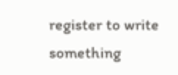register to write something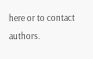here or to contact authors.